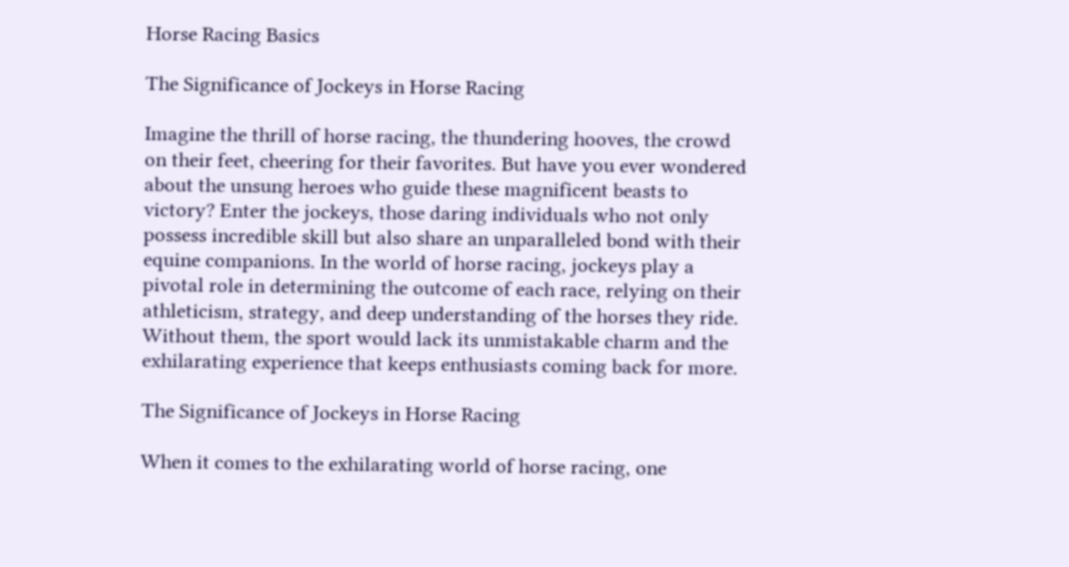Horse Racing Basics

The Significance of Jockeys in Horse Racing

Imagine the thrill of horse racing, the thundering hooves, the crowd on their feet, cheering for their favorites. But have you ever wondered about the unsung heroes who guide these magnificent beasts to victory? Enter the jockeys, those daring individuals who not only possess incredible skill but also share an unparalleled bond with their equine companions. In the world of horse racing, jockeys play a pivotal role in determining the outcome of each race, relying on their athleticism, strategy, and deep understanding of the horses they ride. Without them, the sport would lack its unmistakable charm and the exhilarating experience that keeps enthusiasts coming back for more.

The Significance of Jockeys in Horse Racing

When it comes to the exhilarating world of horse racing, one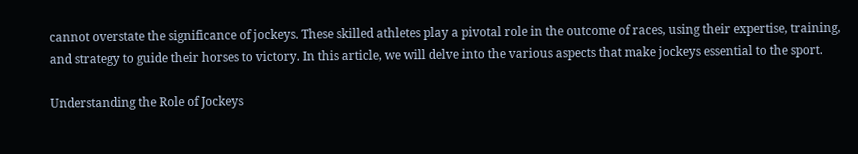cannot overstate the significance of jockeys. These skilled athletes play a pivotal role in the outcome of races, using their expertise, training, and strategy to guide their horses to victory. In this article, we will delve into the various aspects that make jockeys essential to the sport.

Understanding the Role of Jockeys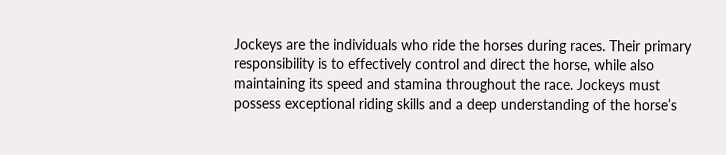Jockeys are the individuals who ride the horses during races. Their primary responsibility is to effectively control and direct the horse, while also maintaining its speed and stamina throughout the race. Jockeys must possess exceptional riding skills and a deep understanding of the horse’s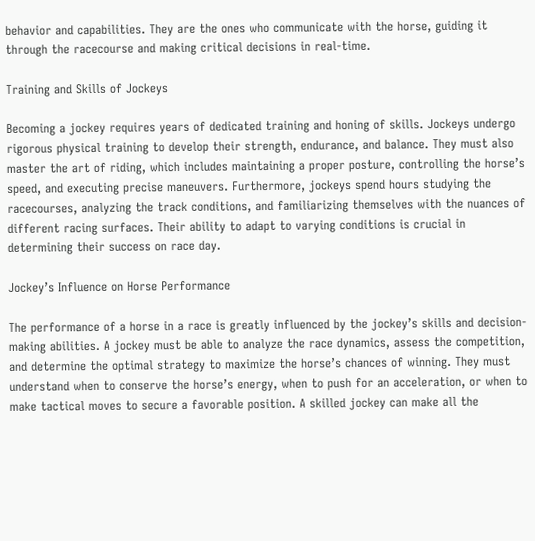behavior and capabilities. They are the ones who communicate with the horse, guiding it through the racecourse and making critical decisions in real-time.

Training and Skills of Jockeys

Becoming a jockey requires years of dedicated training and honing of skills. Jockeys undergo rigorous physical training to develop their strength, endurance, and balance. They must also master the art of riding, which includes maintaining a proper posture, controlling the horse’s speed, and executing precise maneuvers. Furthermore, jockeys spend hours studying the racecourses, analyzing the track conditions, and familiarizing themselves with the nuances of different racing surfaces. Their ability to adapt to varying conditions is crucial in determining their success on race day.

Jockey’s Influence on Horse Performance

The performance of a horse in a race is greatly influenced by the jockey’s skills and decision-making abilities. A jockey must be able to analyze the race dynamics, assess the competition, and determine the optimal strategy to maximize the horse’s chances of winning. They must understand when to conserve the horse’s energy, when to push for an acceleration, or when to make tactical moves to secure a favorable position. A skilled jockey can make all the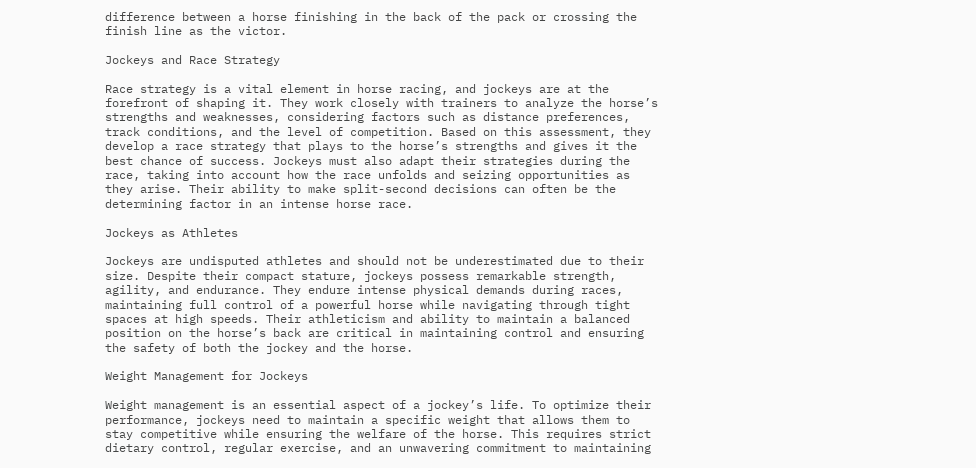difference between a horse finishing in the back of the pack or crossing the finish line as the victor.

Jockeys and Race Strategy

Race strategy is a vital element in horse racing, and jockeys are at the forefront of shaping it. They work closely with trainers to analyze the horse’s strengths and weaknesses, considering factors such as distance preferences, track conditions, and the level of competition. Based on this assessment, they develop a race strategy that plays to the horse’s strengths and gives it the best chance of success. Jockeys must also adapt their strategies during the race, taking into account how the race unfolds and seizing opportunities as they arise. Their ability to make split-second decisions can often be the determining factor in an intense horse race.

Jockeys as Athletes

Jockeys are undisputed athletes and should not be underestimated due to their size. Despite their compact stature, jockeys possess remarkable strength, agility, and endurance. They endure intense physical demands during races, maintaining full control of a powerful horse while navigating through tight spaces at high speeds. Their athleticism and ability to maintain a balanced position on the horse’s back are critical in maintaining control and ensuring the safety of both the jockey and the horse.

Weight Management for Jockeys

Weight management is an essential aspect of a jockey’s life. To optimize their performance, jockeys need to maintain a specific weight that allows them to stay competitive while ensuring the welfare of the horse. This requires strict dietary control, regular exercise, and an unwavering commitment to maintaining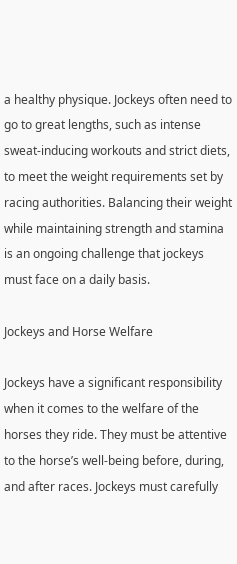a healthy physique. Jockeys often need to go to great lengths, such as intense sweat-inducing workouts and strict diets, to meet the weight requirements set by racing authorities. Balancing their weight while maintaining strength and stamina is an ongoing challenge that jockeys must face on a daily basis.

Jockeys and Horse Welfare

Jockeys have a significant responsibility when it comes to the welfare of the horses they ride. They must be attentive to the horse’s well-being before, during, and after races. Jockeys must carefully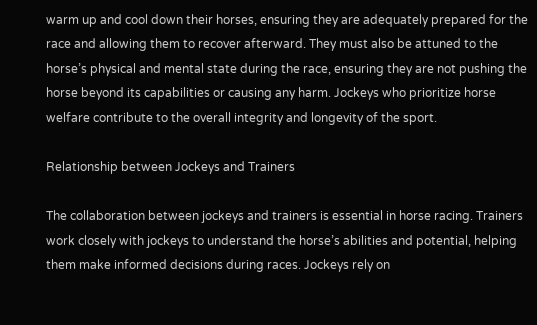warm up and cool down their horses, ensuring they are adequately prepared for the race and allowing them to recover afterward. They must also be attuned to the horse’s physical and mental state during the race, ensuring they are not pushing the horse beyond its capabilities or causing any harm. Jockeys who prioritize horse welfare contribute to the overall integrity and longevity of the sport.

Relationship between Jockeys and Trainers

The collaboration between jockeys and trainers is essential in horse racing. Trainers work closely with jockeys to understand the horse’s abilities and potential, helping them make informed decisions during races. Jockeys rely on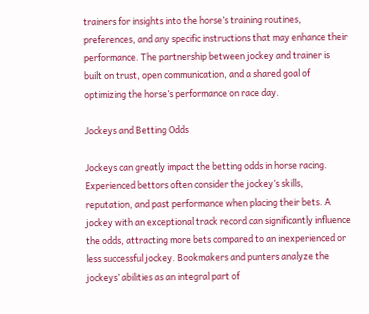trainers for insights into the horse’s training routines, preferences, and any specific instructions that may enhance their performance. The partnership between jockey and trainer is built on trust, open communication, and a shared goal of optimizing the horse’s performance on race day.

Jockeys and Betting Odds

Jockeys can greatly impact the betting odds in horse racing. Experienced bettors often consider the jockey’s skills, reputation, and past performance when placing their bets. A jockey with an exceptional track record can significantly influence the odds, attracting more bets compared to an inexperienced or less successful jockey. Bookmakers and punters analyze the jockeys’ abilities as an integral part of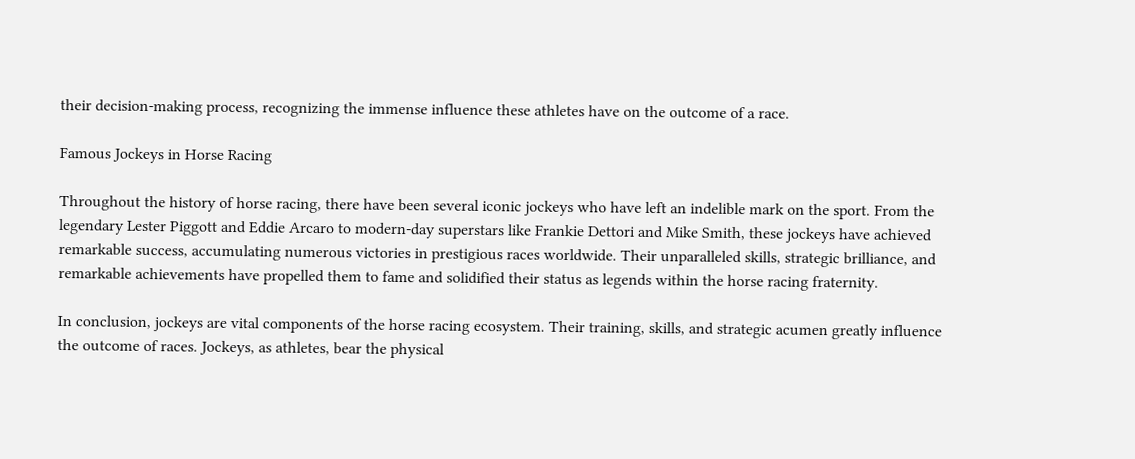their decision-making process, recognizing the immense influence these athletes have on the outcome of a race.

Famous Jockeys in Horse Racing

Throughout the history of horse racing, there have been several iconic jockeys who have left an indelible mark on the sport. From the legendary Lester Piggott and Eddie Arcaro to modern-day superstars like Frankie Dettori and Mike Smith, these jockeys have achieved remarkable success, accumulating numerous victories in prestigious races worldwide. Their unparalleled skills, strategic brilliance, and remarkable achievements have propelled them to fame and solidified their status as legends within the horse racing fraternity.

In conclusion, jockeys are vital components of the horse racing ecosystem. Their training, skills, and strategic acumen greatly influence the outcome of races. Jockeys, as athletes, bear the physical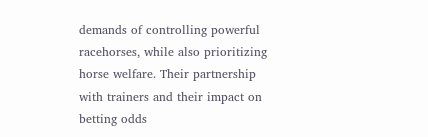demands of controlling powerful racehorses, while also prioritizing horse welfare. Their partnership with trainers and their impact on betting odds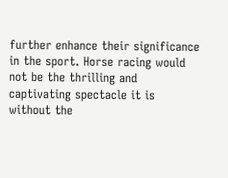further enhance their significance in the sport. Horse racing would not be the thrilling and captivating spectacle it is without the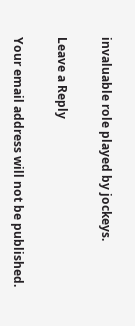invaluable role played by jockeys.

Leave a Reply

Your email address will not be published.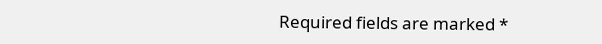Required fields are marked *